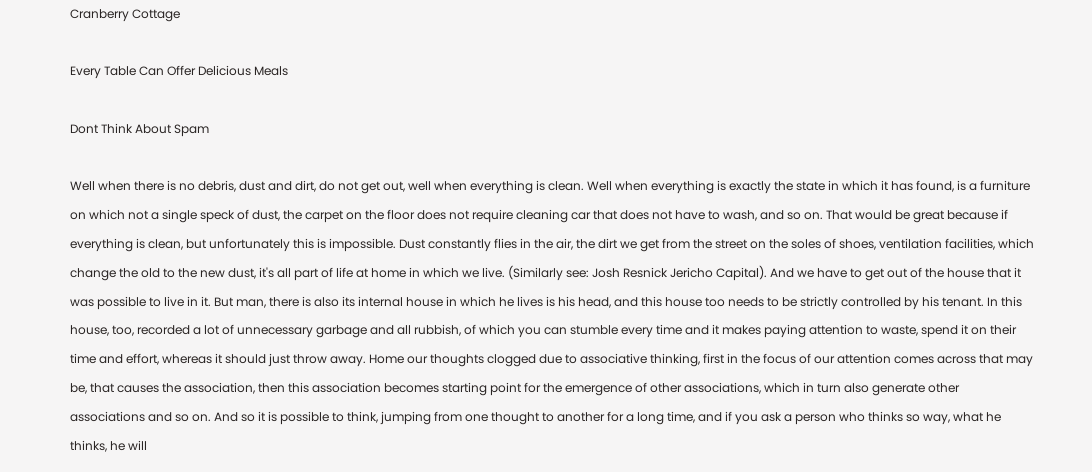Cranberry Cottage

Every Table Can Offer Delicious Meals

Dont Think About Spam

Well when there is no debris, dust and dirt, do not get out, well when everything is clean. Well when everything is exactly the state in which it has found, is a furniture on which not a single speck of dust, the carpet on the floor does not require cleaning car that does not have to wash, and so on. That would be great because if everything is clean, but unfortunately this is impossible. Dust constantly flies in the air, the dirt we get from the street on the soles of shoes, ventilation facilities, which change the old to the new dust, it's all part of life at home in which we live. (Similarly see: Josh Resnick Jericho Capital). And we have to get out of the house that it was possible to live in it. But man, there is also its internal house in which he lives is his head, and this house too needs to be strictly controlled by his tenant. In this house, too, recorded a lot of unnecessary garbage and all rubbish, of which you can stumble every time and it makes paying attention to waste, spend it on their time and effort, whereas it should just throw away. Home our thoughts clogged due to associative thinking, first in the focus of our attention comes across that may be, that causes the association, then this association becomes starting point for the emergence of other associations, which in turn also generate other associations and so on. And so it is possible to think, jumping from one thought to another for a long time, and if you ask a person who thinks so way, what he thinks, he will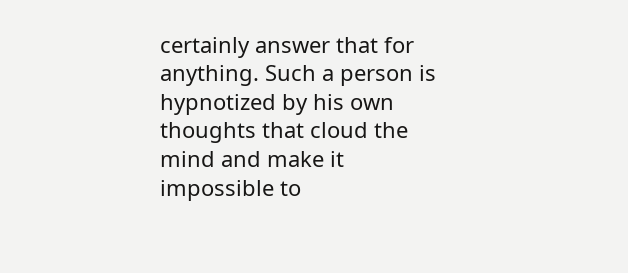certainly answer that for anything. Such a person is hypnotized by his own thoughts that cloud the mind and make it impossible to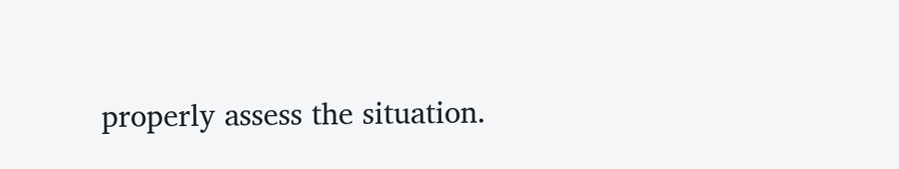properly assess the situation.